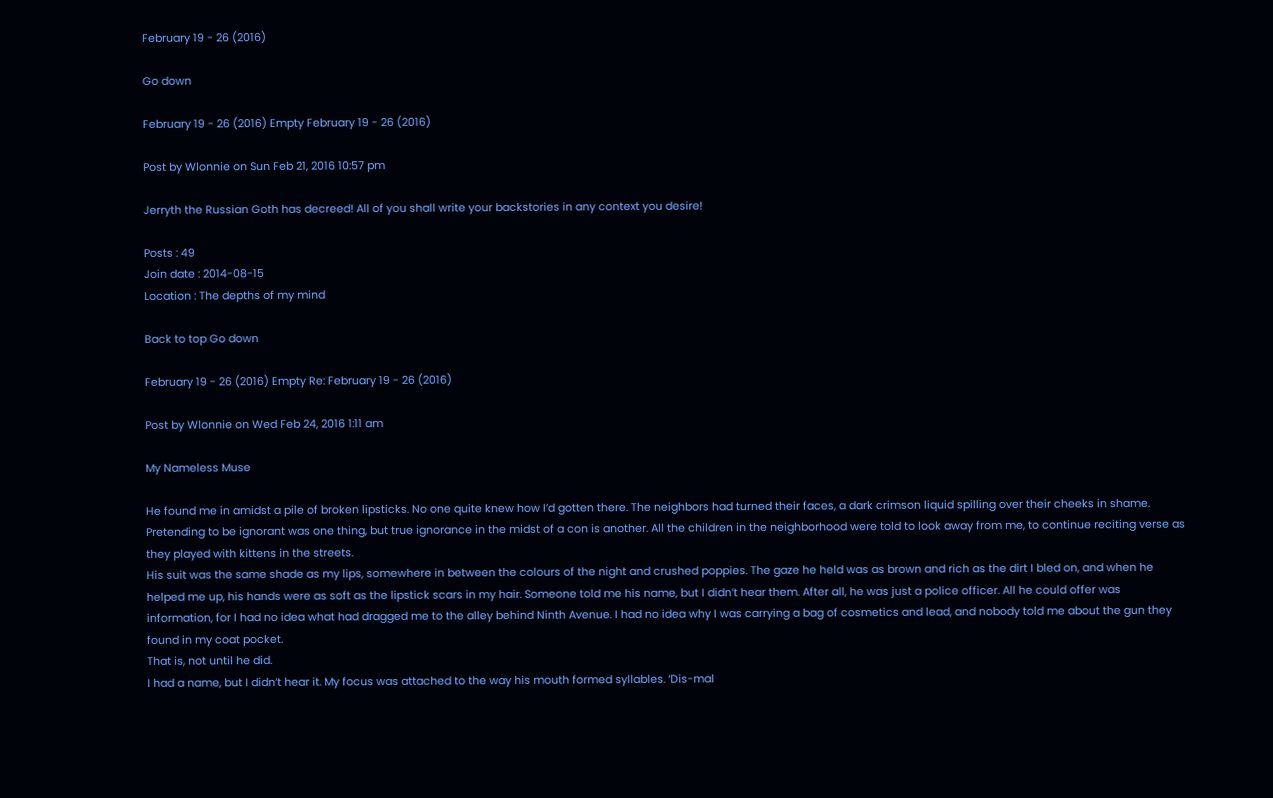February 19 - 26 (2016)

Go down

February 19 - 26 (2016) Empty February 19 - 26 (2016)

Post by Wlonnie on Sun Feb 21, 2016 10:57 pm

Jerryth the Russian Goth has decreed! All of you shall write your backstories in any context you desire!

Posts : 49
Join date : 2014-08-15
Location : The depths of my mind

Back to top Go down

February 19 - 26 (2016) Empty Re: February 19 - 26 (2016)

Post by Wlonnie on Wed Feb 24, 2016 1:11 am

My Nameless Muse

He found me in amidst a pile of broken lipsticks. No one quite knew how I’d gotten there. The neighbors had turned their faces, a dark crimson liquid spilling over their cheeks in shame. Pretending to be ignorant was one thing, but true ignorance in the midst of a con is another. All the children in the neighborhood were told to look away from me, to continue reciting verse as they played with kittens in the streets.
His suit was the same shade as my lips, somewhere in between the colours of the night and crushed poppies. The gaze he held was as brown and rich as the dirt I bled on, and when he helped me up, his hands were as soft as the lipstick scars in my hair. Someone told me his name, but I didn’t hear them. After all, he was just a police officer. All he could offer was information, for I had no idea what had dragged me to the alley behind Ninth Avenue. I had no idea why I was carrying a bag of cosmetics and lead, and nobody told me about the gun they found in my coat pocket.
That is, not until he did.
I had a name, but I didn’t hear it. My focus was attached to the way his mouth formed syllables. ‘Dis-mal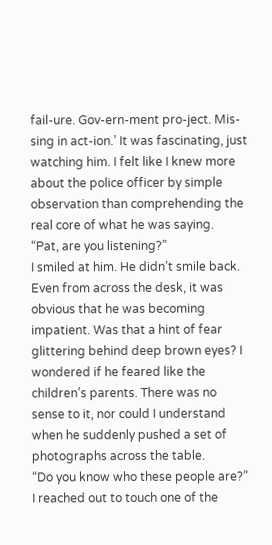fail-ure. Gov-ern-ment pro-ject. Mis-sing in act-ion.’ It was fascinating, just watching him. I felt like I knew more about the police officer by simple observation than comprehending the real core of what he was saying.
“Pat, are you listening?”
I smiled at him. He didn’t smile back. Even from across the desk, it was obvious that he was becoming impatient. Was that a hint of fear glittering behind deep brown eyes? I wondered if he feared like the children’s parents. There was no sense to it, nor could I understand when he suddenly pushed a set of photographs across the table.
“Do you know who these people are?”
I reached out to touch one of the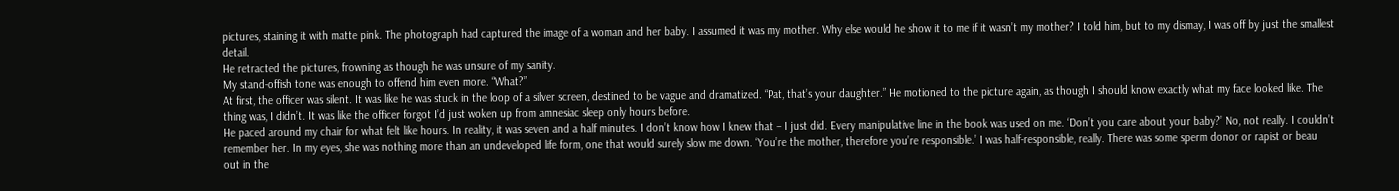pictures, staining it with matte pink. The photograph had captured the image of a woman and her baby. I assumed it was my mother. Why else would he show it to me if it wasn’t my mother? I told him, but to my dismay, I was off by just the smallest detail.
He retracted the pictures, frowning as though he was unsure of my sanity.
My stand-offish tone was enough to offend him even more. “What?”
At first, the officer was silent. It was like he was stuck in the loop of a silver screen, destined to be vague and dramatized. “Pat, that’s your daughter.” He motioned to the picture again, as though I should know exactly what my face looked like. The thing was, I didn’t. It was like the officer forgot I’d just woken up from amnesiac sleep only hours before.
He paced around my chair for what felt like hours. In reality, it was seven and a half minutes. I don’t know how I knew that – I just did. Every manipulative line in the book was used on me. ‘Don’t you care about your baby?’ No, not really. I couldn’t remember her. In my eyes, she was nothing more than an undeveloped life form, one that would surely slow me down. ‘You’re the mother, therefore you’re responsible.’ I was half-responsible, really. There was some sperm donor or rapist or beau out in the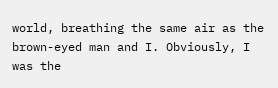world, breathing the same air as the brown-eyed man and I. Obviously, I was the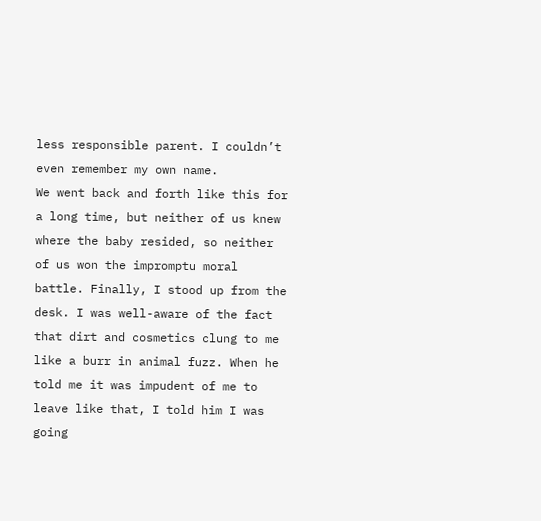less responsible parent. I couldn’t even remember my own name.
We went back and forth like this for a long time, but neither of us knew where the baby resided, so neither of us won the impromptu moral battle. Finally, I stood up from the desk. I was well-aware of the fact that dirt and cosmetics clung to me like a burr in animal fuzz. When he told me it was impudent of me to leave like that, I told him I was going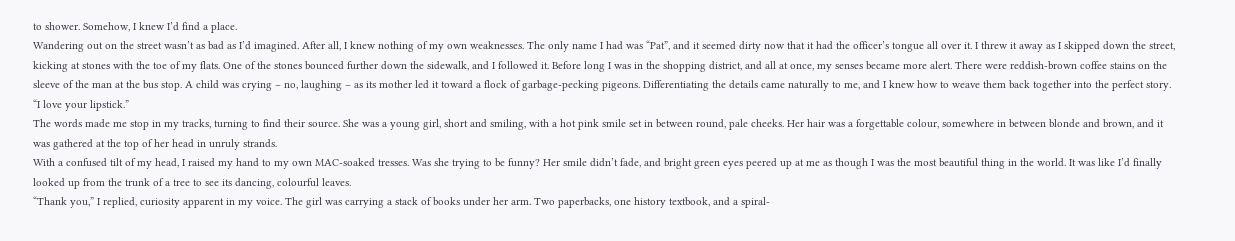to shower. Somehow, I knew I’d find a place.
Wandering out on the street wasn’t as bad as I’d imagined. After all, I knew nothing of my own weaknesses. The only name I had was “Pat”, and it seemed dirty now that it had the officer’s tongue all over it. I threw it away as I skipped down the street, kicking at stones with the toe of my flats. One of the stones bounced further down the sidewalk, and I followed it. Before long I was in the shopping district, and all at once, my senses became more alert. There were reddish-brown coffee stains on the sleeve of the man at the bus stop. A child was crying – no, laughing – as its mother led it toward a flock of garbage-pecking pigeons. Differentiating the details came naturally to me, and I knew how to weave them back together into the perfect story.
“I love your lipstick.”
The words made me stop in my tracks, turning to find their source. She was a young girl, short and smiling, with a hot pink smile set in between round, pale cheeks. Her hair was a forgettable colour, somewhere in between blonde and brown, and it was gathered at the top of her head in unruly strands.
With a confused tilt of my head, I raised my hand to my own MAC-soaked tresses. Was she trying to be funny? Her smile didn’t fade, and bright green eyes peered up at me as though I was the most beautiful thing in the world. It was like I’d finally looked up from the trunk of a tree to see its dancing, colourful leaves.
“Thank you,” I replied, curiosity apparent in my voice. The girl was carrying a stack of books under her arm. Two paperbacks, one history textbook, and a spiral-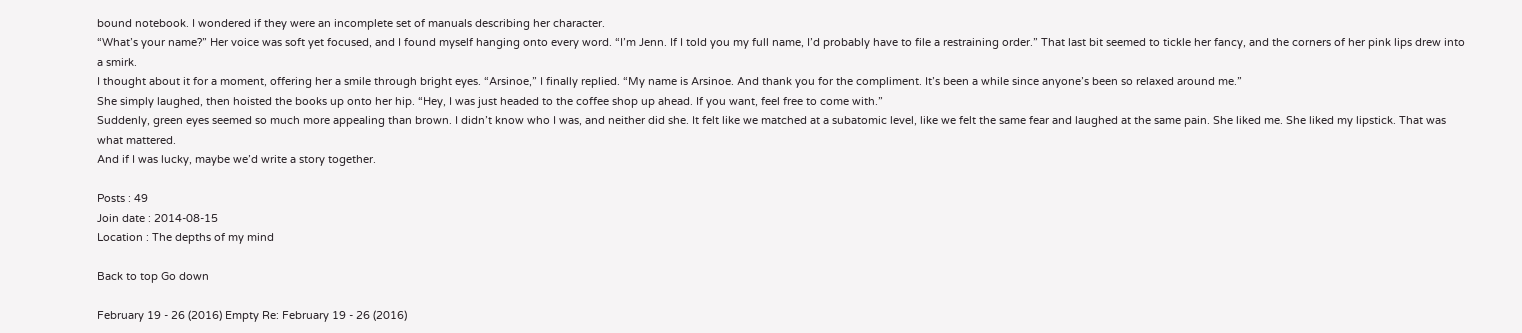bound notebook. I wondered if they were an incomplete set of manuals describing her character.
“What’s your name?” Her voice was soft yet focused, and I found myself hanging onto every word. “I’m Jenn. If I told you my full name, I’d probably have to file a restraining order.” That last bit seemed to tickle her fancy, and the corners of her pink lips drew into a smirk.
I thought about it for a moment, offering her a smile through bright eyes. “Arsinoe,” I finally replied. “My name is Arsinoe. And thank you for the compliment. It’s been a while since anyone’s been so relaxed around me.”
She simply laughed, then hoisted the books up onto her hip. “Hey, I was just headed to the coffee shop up ahead. If you want, feel free to come with.”
Suddenly, green eyes seemed so much more appealing than brown. I didn’t know who I was, and neither did she. It felt like we matched at a subatomic level, like we felt the same fear and laughed at the same pain. She liked me. She liked my lipstick. That was what mattered.
And if I was lucky, maybe we’d write a story together.

Posts : 49
Join date : 2014-08-15
Location : The depths of my mind

Back to top Go down

February 19 - 26 (2016) Empty Re: February 19 - 26 (2016)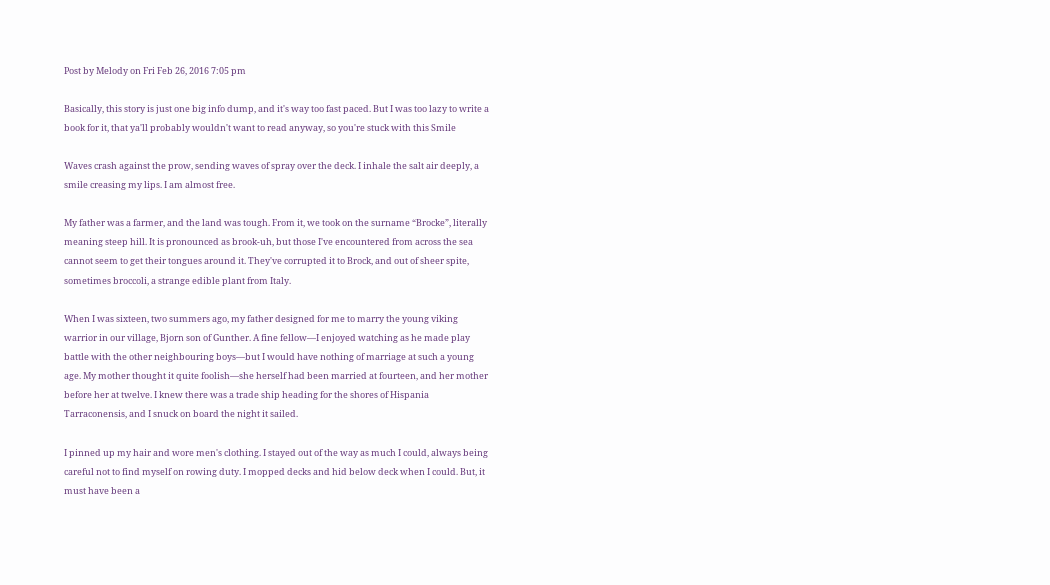Post by Melody on Fri Feb 26, 2016 7:05 pm

Basically, this story is just one big info dump, and it's way too fast paced. But I was too lazy to write a book for it, that ya'll probably wouldn't want to read anyway, so you're stuck with this Smile

Waves crash against the prow, sending waves of spray over the deck. I inhale the salt air deeply, a smile creasing my lips. I am almost free.

My father was a farmer, and the land was tough. From it, we took on the surname “Brocke”, literally meaning steep hill. It is pronounced as brook-uh, but those I've encountered from across the sea cannot seem to get their tongues around it. They've corrupted it to Brock, and out of sheer spite, sometimes broccoli, a strange edible plant from Italy.

When I was sixteen, two summers ago, my father designed for me to marry the young viking warrior in our village, Bjorn son of Gunther. A fine fellow—I enjoyed watching as he made play battle with the other neighbouring boys—but I would have nothing of marriage at such a young age. My mother thought it quite foolish—she herself had been married at fourteen, and her mother before her at twelve. I knew there was a trade ship heading for the shores of Hispania Tarraconensis, and I snuck on board the night it sailed.

I pinned up my hair and wore men's clothing. I stayed out of the way as much I could, always being careful not to find myself on rowing duty. I mopped decks and hid below deck when I could. But, it must have been a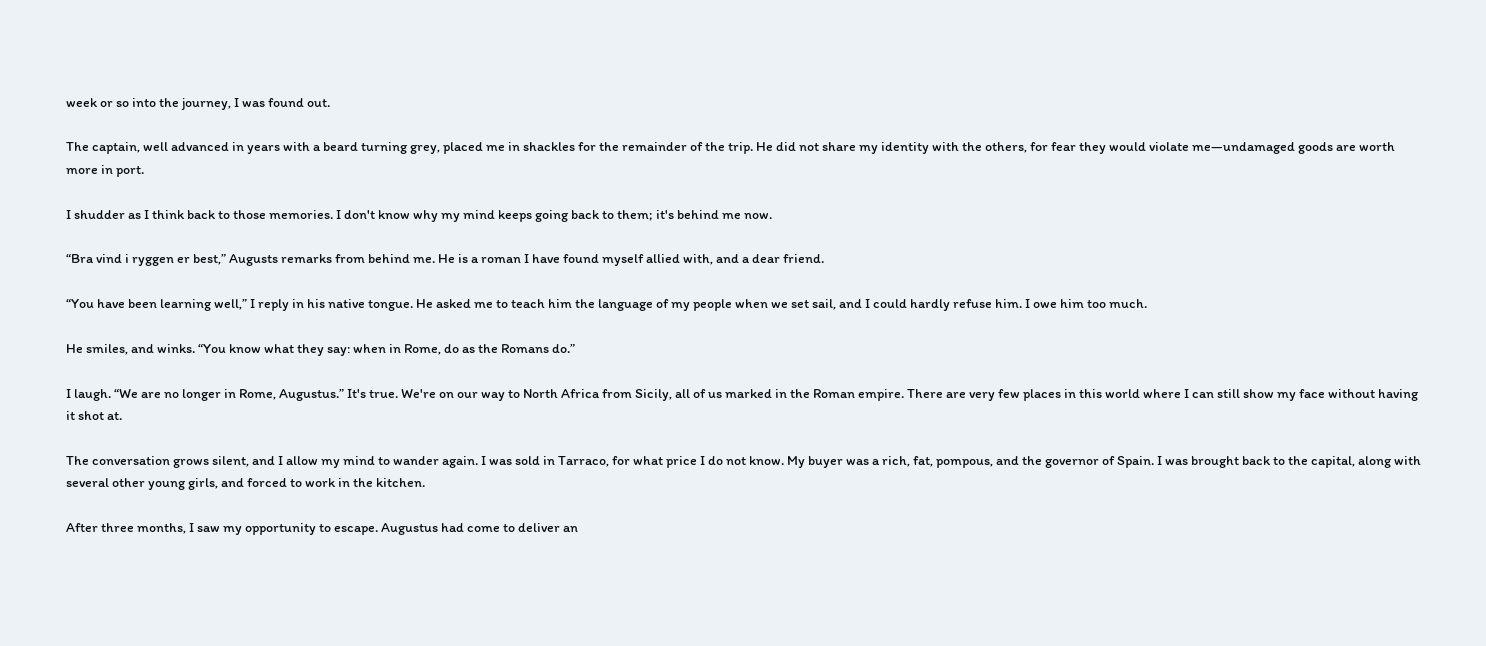week or so into the journey, I was found out.

The captain, well advanced in years with a beard turning grey, placed me in shackles for the remainder of the trip. He did not share my identity with the others, for fear they would violate me—undamaged goods are worth more in port.

I shudder as I think back to those memories. I don't know why my mind keeps going back to them; it's behind me now.

“Bra vind i ryggen er best,” Augusts remarks from behind me. He is a roman I have found myself allied with, and a dear friend.

“You have been learning well,” I reply in his native tongue. He asked me to teach him the language of my people when we set sail, and I could hardly refuse him. I owe him too much.

He smiles, and winks. “You know what they say: when in Rome, do as the Romans do.”

I laugh. “We are no longer in Rome, Augustus.” It's true. We're on our way to North Africa from Sicily, all of us marked in the Roman empire. There are very few places in this world where I can still show my face without having it shot at.

The conversation grows silent, and I allow my mind to wander again. I was sold in Tarraco, for what price I do not know. My buyer was a rich, fat, pompous, and the governor of Spain. I was brought back to the capital, along with several other young girls, and forced to work in the kitchen.

After three months, I saw my opportunity to escape. Augustus had come to deliver an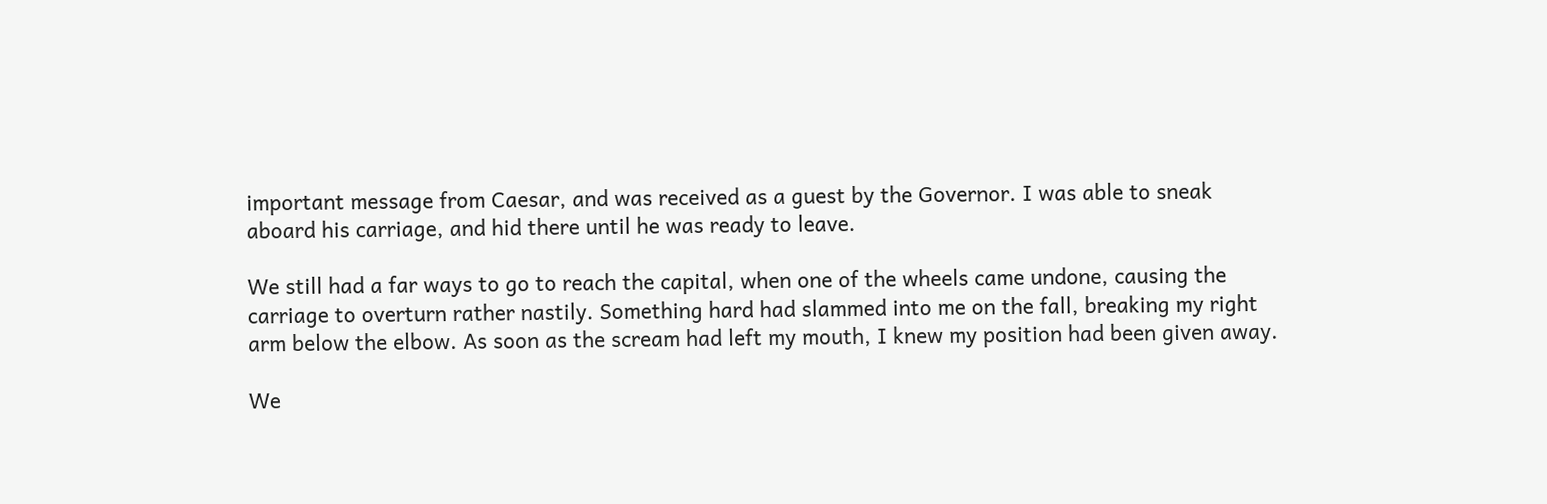important message from Caesar, and was received as a guest by the Governor. I was able to sneak aboard his carriage, and hid there until he was ready to leave.

We still had a far ways to go to reach the capital, when one of the wheels came undone, causing the carriage to overturn rather nastily. Something hard had slammed into me on the fall, breaking my right arm below the elbow. As soon as the scream had left my mouth, I knew my position had been given away.

We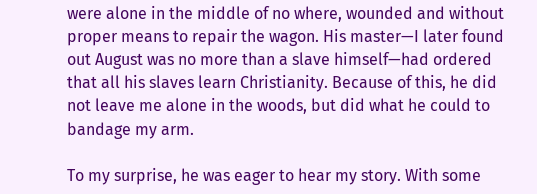were alone in the middle of no where, wounded and without proper means to repair the wagon. His master—I later found out August was no more than a slave himself—had ordered that all his slaves learn Christianity. Because of this, he did not leave me alone in the woods, but did what he could to bandage my arm.

To my surprise, he was eager to hear my story. With some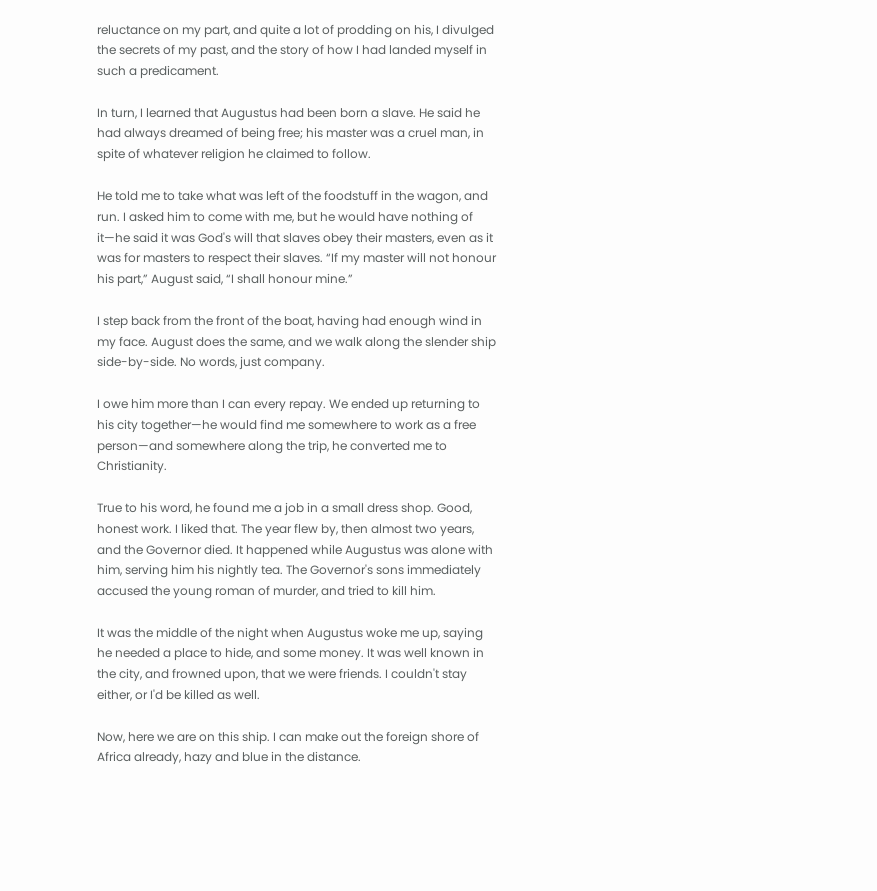reluctance on my part, and quite a lot of prodding on his, I divulged the secrets of my past, and the story of how I had landed myself in such a predicament.

In turn, I learned that Augustus had been born a slave. He said he had always dreamed of being free; his master was a cruel man, in spite of whatever religion he claimed to follow.

He told me to take what was left of the foodstuff in the wagon, and run. I asked him to come with me, but he would have nothing of it—he said it was God's will that slaves obey their masters, even as it was for masters to respect their slaves. “If my master will not honour his part,” August said, “I shall honour mine.”

I step back from the front of the boat, having had enough wind in my face. August does the same, and we walk along the slender ship side-by-side. No words, just company.

I owe him more than I can every repay. We ended up returning to his city together—he would find me somewhere to work as a free person—and somewhere along the trip, he converted me to Christianity.

True to his word, he found me a job in a small dress shop. Good, honest work. I liked that. The year flew by, then almost two years, and the Governor died. It happened while Augustus was alone with him, serving him his nightly tea. The Governor's sons immediately accused the young roman of murder, and tried to kill him.

It was the middle of the night when Augustus woke me up, saying he needed a place to hide, and some money. It was well known in the city, and frowned upon, that we were friends. I couldn't stay either, or I'd be killed as well.

Now, here we are on this ship. I can make out the foreign shore of Africa already, hazy and blue in the distance.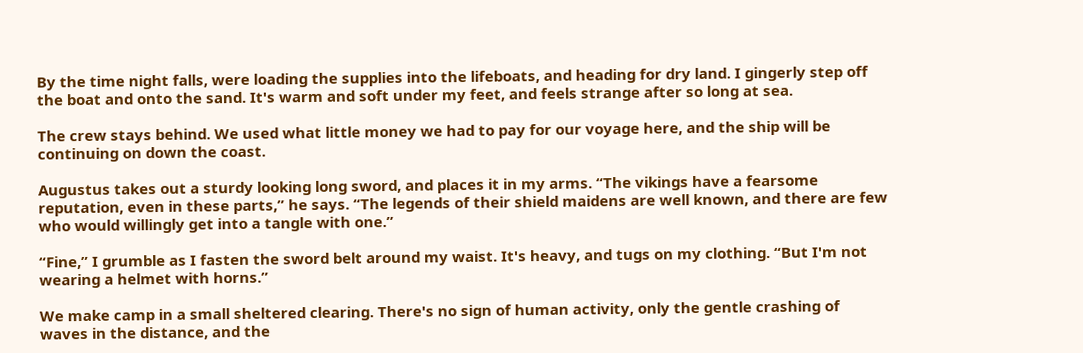By the time night falls, were loading the supplies into the lifeboats, and heading for dry land. I gingerly step off the boat and onto the sand. It's warm and soft under my feet, and feels strange after so long at sea.

The crew stays behind. We used what little money we had to pay for our voyage here, and the ship will be continuing on down the coast.

Augustus takes out a sturdy looking long sword, and places it in my arms. “The vikings have a fearsome reputation, even in these parts,” he says. “The legends of their shield maidens are well known, and there are few who would willingly get into a tangle with one.”

“Fine,” I grumble as I fasten the sword belt around my waist. It's heavy, and tugs on my clothing. “But I'm not wearing a helmet with horns.”

We make camp in a small sheltered clearing. There's no sign of human activity, only the gentle crashing of waves in the distance, and the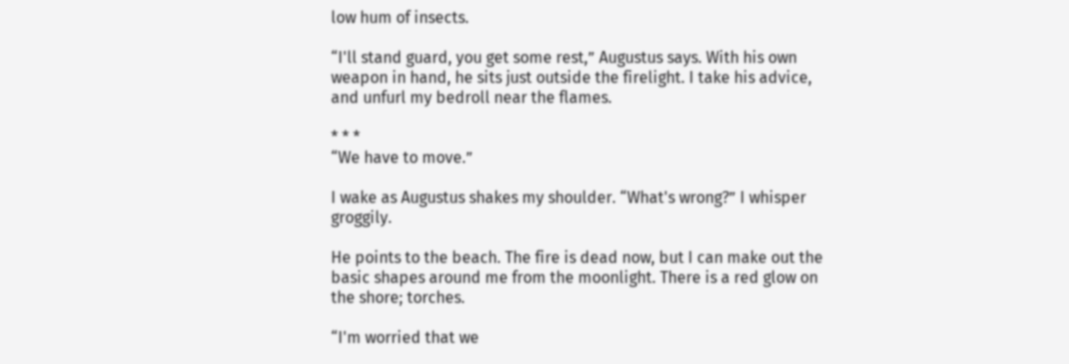low hum of insects.

“I'll stand guard, you get some rest,” Augustus says. With his own weapon in hand, he sits just outside the firelight. I take his advice, and unfurl my bedroll near the flames.

* * *
“We have to move.”

I wake as Augustus shakes my shoulder. “What's wrong?” I whisper groggily.

He points to the beach. The fire is dead now, but I can make out the basic shapes around me from the moonlight. There is a red glow on the shore; torches.

“I'm worried that we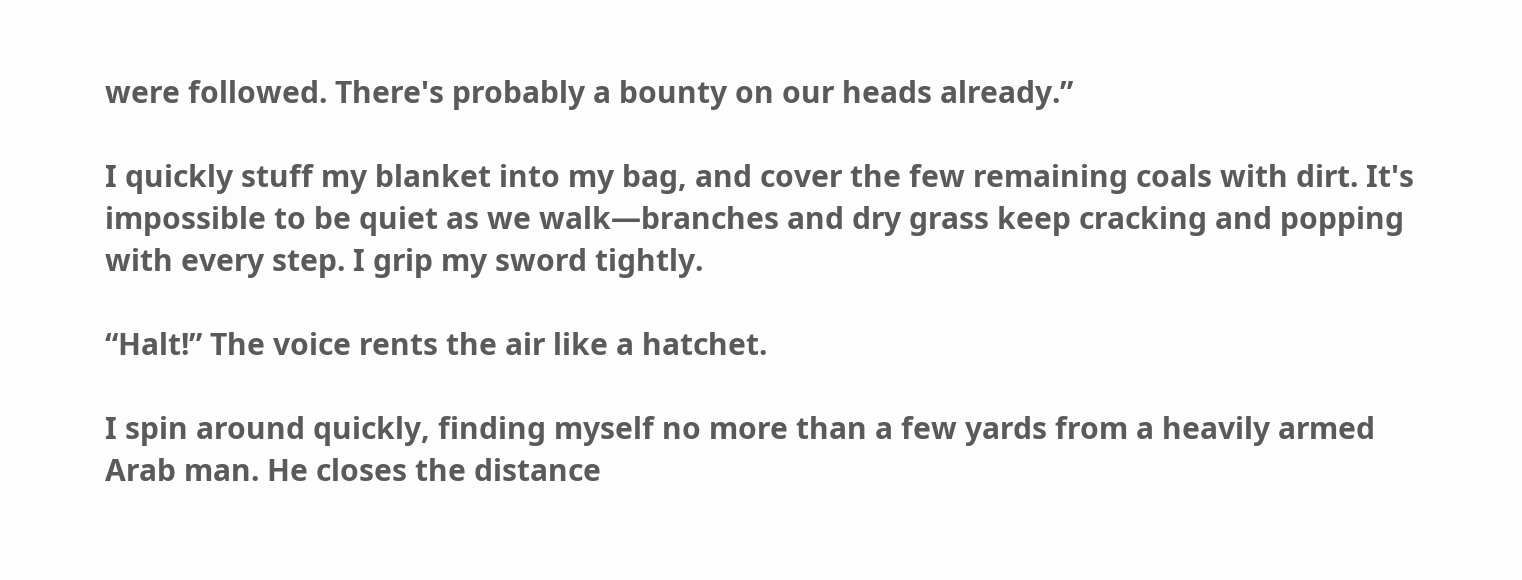were followed. There's probably a bounty on our heads already.”

I quickly stuff my blanket into my bag, and cover the few remaining coals with dirt. It's impossible to be quiet as we walk—branches and dry grass keep cracking and popping with every step. I grip my sword tightly.

“Halt!” The voice rents the air like a hatchet.

I spin around quickly, finding myself no more than a few yards from a heavily armed Arab man. He closes the distance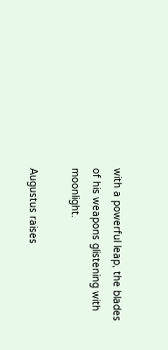with a powerful leap, the blades of his weapons glistening with moonlight.

Augustus raises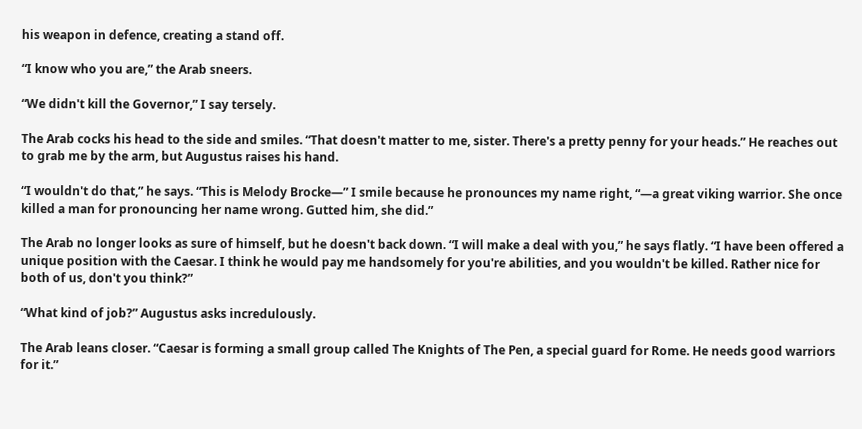his weapon in defence, creating a stand off.

“I know who you are,” the Arab sneers.

“We didn't kill the Governor,” I say tersely.

The Arab cocks his head to the side and smiles. “That doesn't matter to me, sister. There's a pretty penny for your heads.” He reaches out to grab me by the arm, but Augustus raises his hand.

“I wouldn't do that,” he says. “This is Melody Brocke—” I smile because he pronounces my name right, “—a great viking warrior. She once killed a man for pronouncing her name wrong. Gutted him, she did.”

The Arab no longer looks as sure of himself, but he doesn't back down. “I will make a deal with you,” he says flatly. “I have been offered a unique position with the Caesar. I think he would pay me handsomely for you're abilities, and you wouldn't be killed. Rather nice for both of us, don't you think?”

“What kind of job?” Augustus asks incredulously.

The Arab leans closer. “Caesar is forming a small group called The Knights of The Pen, a special guard for Rome. He needs good warriors for it.”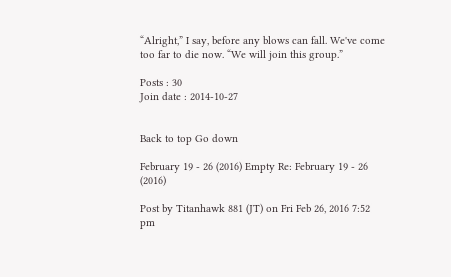“Alright,” I say, before any blows can fall. We've come too far to die now. “We will join this group.”

Posts : 30
Join date : 2014-10-27


Back to top Go down

February 19 - 26 (2016) Empty Re: February 19 - 26 (2016)

Post by Titanhawk 881 (JT) on Fri Feb 26, 2016 7:52 pm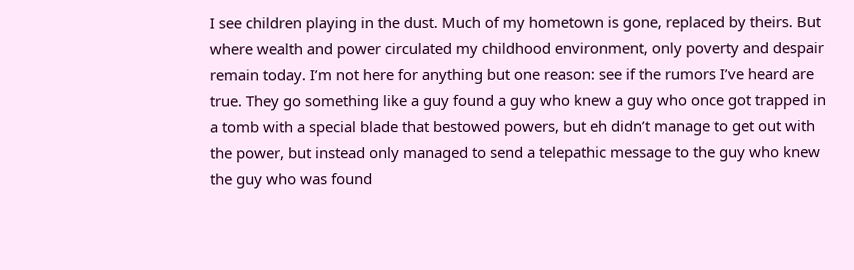I see children playing in the dust. Much of my hometown is gone, replaced by theirs. But where wealth and power circulated my childhood environment, only poverty and despair remain today. I’m not here for anything but one reason: see if the rumors I’ve heard are true. They go something like a guy found a guy who knew a guy who once got trapped in a tomb with a special blade that bestowed powers, but eh didn’t manage to get out with the power, but instead only managed to send a telepathic message to the guy who knew the guy who was found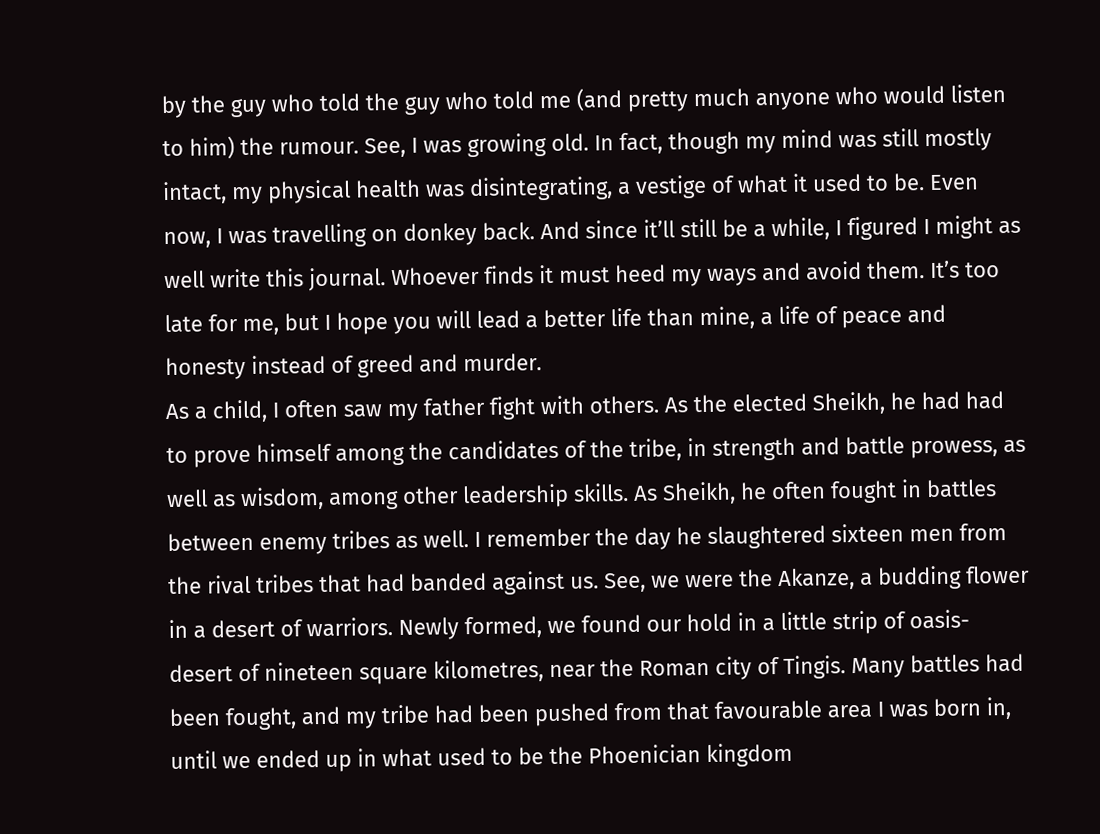by the guy who told the guy who told me (and pretty much anyone who would listen to him) the rumour. See, I was growing old. In fact, though my mind was still mostly intact, my physical health was disintegrating, a vestige of what it used to be. Even now, I was travelling on donkey back. And since it’ll still be a while, I figured I might as well write this journal. Whoever finds it must heed my ways and avoid them. It’s too late for me, but I hope you will lead a better life than mine, a life of peace and honesty instead of greed and murder.
As a child, I often saw my father fight with others. As the elected Sheikh, he had had to prove himself among the candidates of the tribe, in strength and battle prowess, as well as wisdom, among other leadership skills. As Sheikh, he often fought in battles between enemy tribes as well. I remember the day he slaughtered sixteen men from the rival tribes that had banded against us. See, we were the Akanze, a budding flower in a desert of warriors. Newly formed, we found our hold in a little strip of oasis-desert of nineteen square kilometres, near the Roman city of Tingis. Many battles had been fought, and my tribe had been pushed from that favourable area I was born in, until we ended up in what used to be the Phoenician kingdom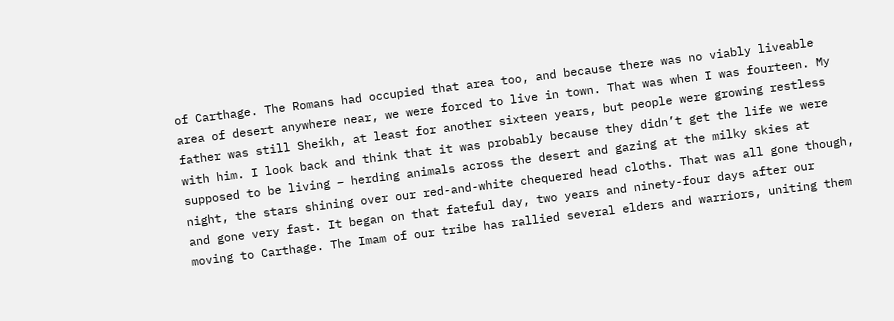of Carthage. The Romans had occupied that area too, and because there was no viably liveable area of desert anywhere near, we were forced to live in town. That was when I was fourteen. My father was still Sheikh, at least for another sixteen years, but people were growing restless with him. I look back and think that it was probably because they didn’t get the life we were supposed to be living – herding animals across the desert and gazing at the milky skies at night, the stars shining over our red-and-white chequered head cloths. That was all gone though, and gone very fast. It began on that fateful day, two years and ninety-four days after our moving to Carthage. The Imam of our tribe has rallied several elders and warriors, uniting them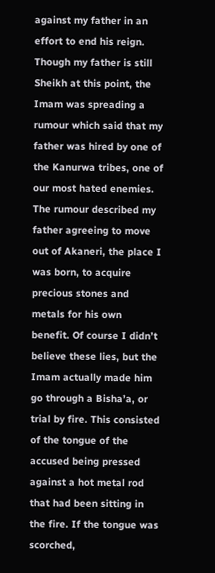against my father in an effort to end his reign. Though my father is still Sheikh at this point, the Imam was spreading a rumour which said that my father was hired by one of the Kanurwa tribes, one of our most hated enemies. The rumour described my father agreeing to move out of Akaneri, the place I was born, to acquire precious stones and metals for his own benefit. Of course I didn’t believe these lies, but the Imam actually made him go through a Bisha’a, or trial by fire. This consisted of the tongue of the accused being pressed against a hot metal rod that had been sitting in the fire. If the tongue was scorched,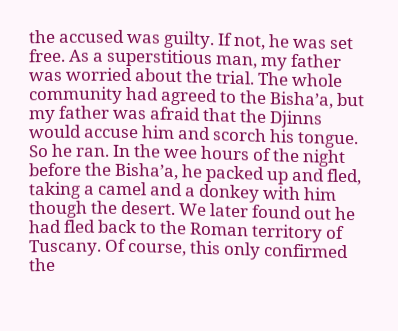the accused was guilty. If not, he was set free. As a superstitious man, my father was worried about the trial. The whole community had agreed to the Bisha’a, but my father was afraid that the Djinns would accuse him and scorch his tongue. So he ran. In the wee hours of the night before the Bisha’a, he packed up and fled, taking a camel and a donkey with him though the desert. We later found out he had fled back to the Roman territory of Tuscany. Of course, this only confirmed the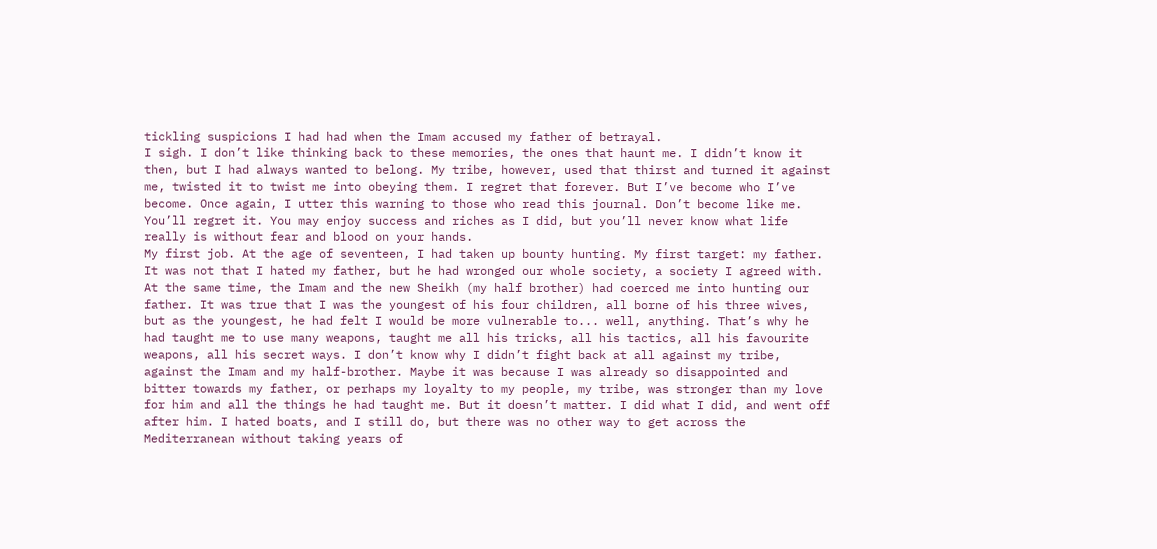tickling suspicions I had had when the Imam accused my father of betrayal.
I sigh. I don’t like thinking back to these memories, the ones that haunt me. I didn’t know it then, but I had always wanted to belong. My tribe, however, used that thirst and turned it against me, twisted it to twist me into obeying them. I regret that forever. But I’ve become who I’ve become. Once again, I utter this warning to those who read this journal. Don’t become like me. You’ll regret it. You may enjoy success and riches as I did, but you’ll never know what life really is without fear and blood on your hands.
My first job. At the age of seventeen, I had taken up bounty hunting. My first target: my father. It was not that I hated my father, but he had wronged our whole society, a society I agreed with. At the same time, the Imam and the new Sheikh (my half brother) had coerced me into hunting our father. It was true that I was the youngest of his four children, all borne of his three wives, but as the youngest, he had felt I would be more vulnerable to... well, anything. That’s why he had taught me to use many weapons, taught me all his tricks, all his tactics, all his favourite weapons, all his secret ways. I don’t know why I didn’t fight back at all against my tribe, against the Imam and my half-brother. Maybe it was because I was already so disappointed and bitter towards my father, or perhaps my loyalty to my people, my tribe, was stronger than my love for him and all the things he had taught me. But it doesn’t matter. I did what I did, and went off after him. I hated boats, and I still do, but there was no other way to get across the Mediterranean without taking years of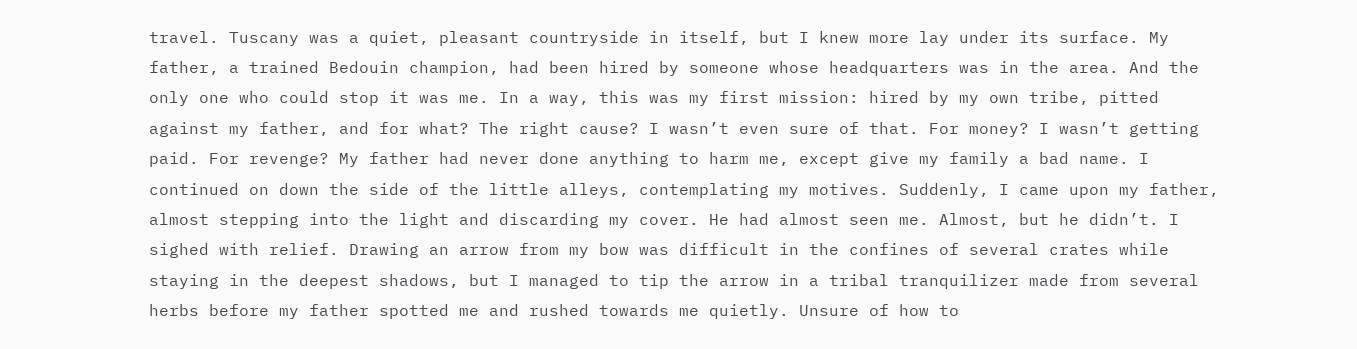travel. Tuscany was a quiet, pleasant countryside in itself, but I knew more lay under its surface. My father, a trained Bedouin champion, had been hired by someone whose headquarters was in the area. And the only one who could stop it was me. In a way, this was my first mission: hired by my own tribe, pitted against my father, and for what? The right cause? I wasn’t even sure of that. For money? I wasn’t getting paid. For revenge? My father had never done anything to harm me, except give my family a bad name. I continued on down the side of the little alleys, contemplating my motives. Suddenly, I came upon my father, almost stepping into the light and discarding my cover. He had almost seen me. Almost, but he didn’t. I sighed with relief. Drawing an arrow from my bow was difficult in the confines of several crates while staying in the deepest shadows, but I managed to tip the arrow in a tribal tranquilizer made from several herbs before my father spotted me and rushed towards me quietly. Unsure of how to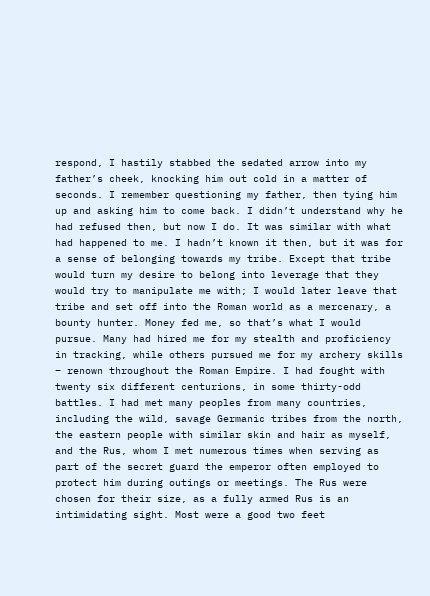respond, I hastily stabbed the sedated arrow into my father’s cheek, knocking him out cold in a matter of seconds. I remember questioning my father, then tying him up and asking him to come back. I didn’t understand why he had refused then, but now I do. It was similar with what had happened to me. I hadn’t known it then, but it was for a sense of belonging towards my tribe. Except that tribe would turn my desire to belong into leverage that they would try to manipulate me with; I would later leave that tribe and set off into the Roman world as a mercenary, a bounty hunter. Money fed me, so that’s what I would pursue. Many had hired me for my stealth and proficiency in tracking, while others pursued me for my archery skills – renown throughout the Roman Empire. I had fought with twenty six different centurions, in some thirty-odd battles. I had met many peoples from many countries, including the wild, savage Germanic tribes from the north, the eastern people with similar skin and hair as myself, and the Rus, whom I met numerous times when serving as part of the secret guard the emperor often employed to protect him during outings or meetings. The Rus were chosen for their size, as a fully armed Rus is an intimidating sight. Most were a good two feet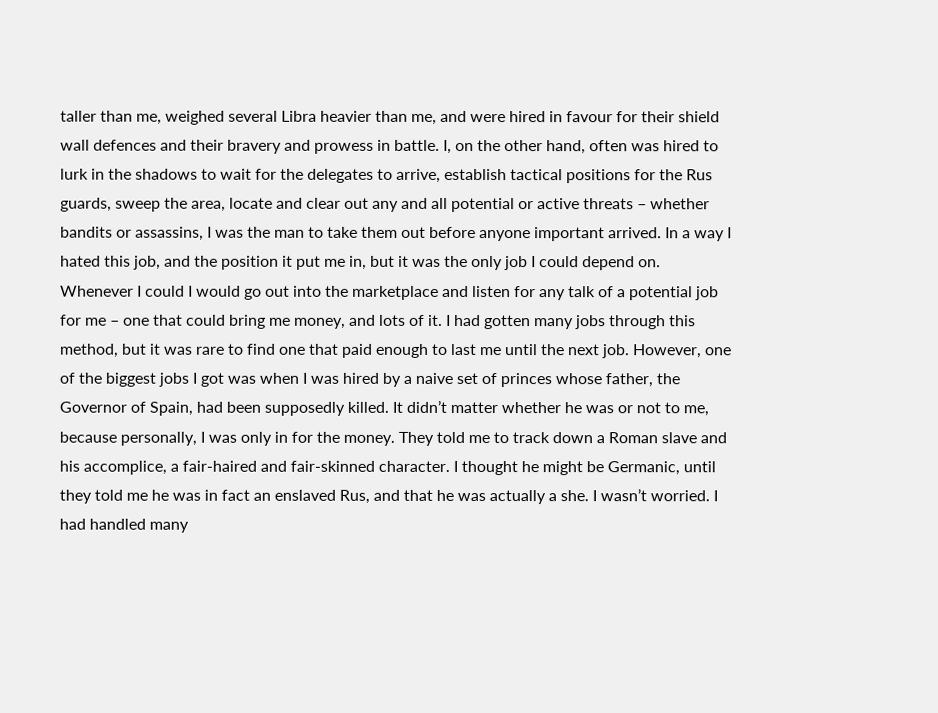taller than me, weighed several Libra heavier than me, and were hired in favour for their shield wall defences and their bravery and prowess in battle. I, on the other hand, often was hired to lurk in the shadows to wait for the delegates to arrive, establish tactical positions for the Rus guards, sweep the area, locate and clear out any and all potential or active threats – whether bandits or assassins, I was the man to take them out before anyone important arrived. In a way I hated this job, and the position it put me in, but it was the only job I could depend on. Whenever I could I would go out into the marketplace and listen for any talk of a potential job for me – one that could bring me money, and lots of it. I had gotten many jobs through this method, but it was rare to find one that paid enough to last me until the next job. However, one of the biggest jobs I got was when I was hired by a naive set of princes whose father, the Governor of Spain, had been supposedly killed. It didn’t matter whether he was or not to me, because personally, I was only in for the money. They told me to track down a Roman slave and his accomplice, a fair-haired and fair-skinned character. I thought he might be Germanic, until they told me he was in fact an enslaved Rus, and that he was actually a she. I wasn’t worried. I had handled many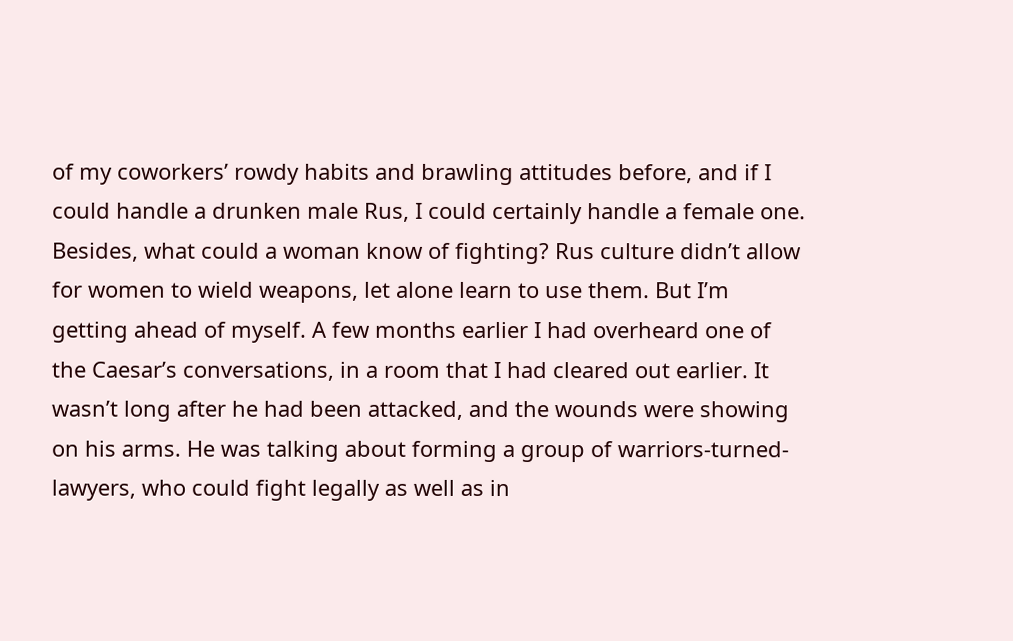of my coworkers’ rowdy habits and brawling attitudes before, and if I could handle a drunken male Rus, I could certainly handle a female one. Besides, what could a woman know of fighting? Rus culture didn’t allow for women to wield weapons, let alone learn to use them. But I’m getting ahead of myself. A few months earlier I had overheard one of the Caesar’s conversations, in a room that I had cleared out earlier. It wasn’t long after he had been attacked, and the wounds were showing on his arms. He was talking about forming a group of warriors-turned-lawyers, who could fight legally as well as in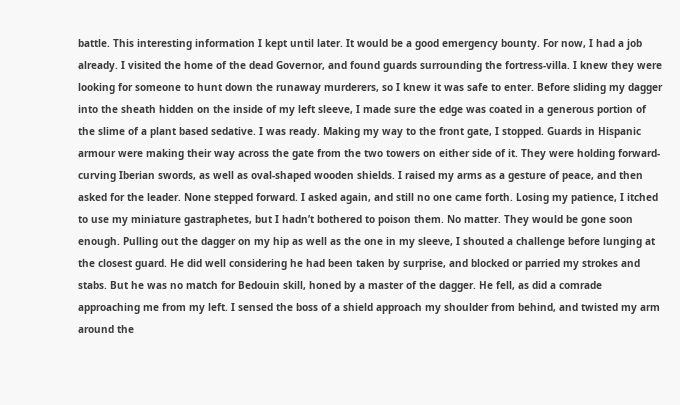battle. This interesting information I kept until later. It would be a good emergency bounty. For now, I had a job already. I visited the home of the dead Governor, and found guards surrounding the fortress-villa. I knew they were looking for someone to hunt down the runaway murderers, so I knew it was safe to enter. Before sliding my dagger into the sheath hidden on the inside of my left sleeve, I made sure the edge was coated in a generous portion of the slime of a plant based sedative. I was ready. Making my way to the front gate, I stopped. Guards in Hispanic armour were making their way across the gate from the two towers on either side of it. They were holding forward-curving Iberian swords, as well as oval-shaped wooden shields. I raised my arms as a gesture of peace, and then asked for the leader. None stepped forward. I asked again, and still no one came forth. Losing my patience, I itched to use my miniature gastraphetes, but I hadn’t bothered to poison them. No matter. They would be gone soon enough. Pulling out the dagger on my hip as well as the one in my sleeve, I shouted a challenge before lunging at the closest guard. He did well considering he had been taken by surprise, and blocked or parried my strokes and stabs. But he was no match for Bedouin skill, honed by a master of the dagger. He fell, as did a comrade approaching me from my left. I sensed the boss of a shield approach my shoulder from behind, and twisted my arm around the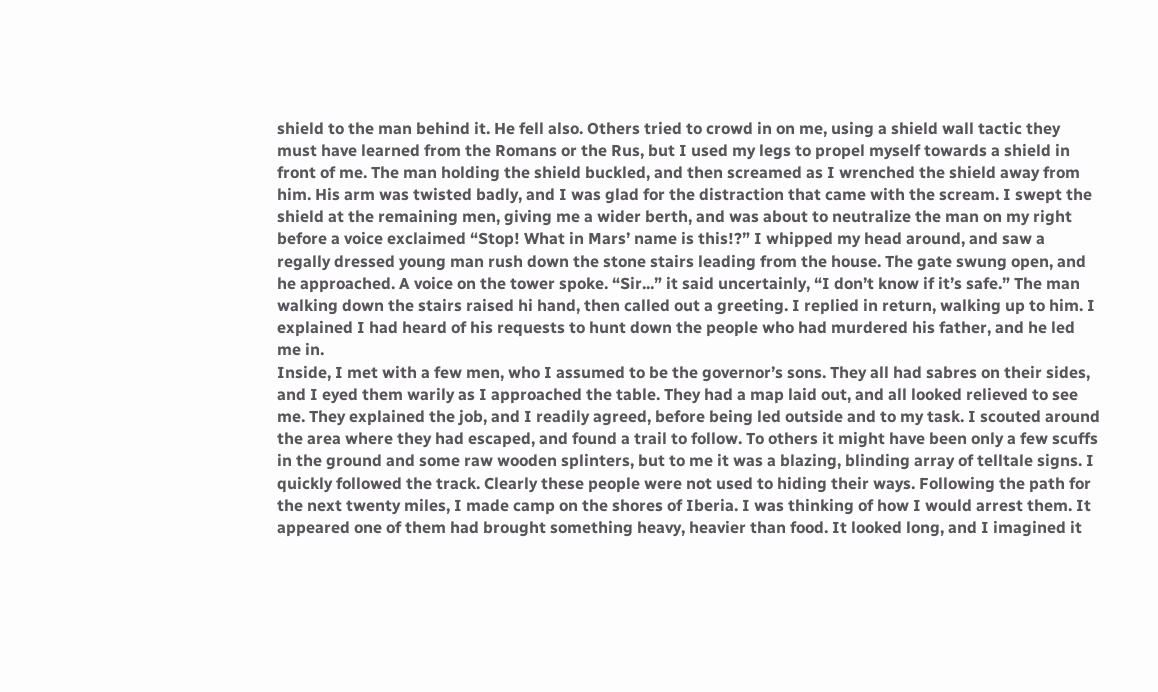shield to the man behind it. He fell also. Others tried to crowd in on me, using a shield wall tactic they must have learned from the Romans or the Rus, but I used my legs to propel myself towards a shield in front of me. The man holding the shield buckled, and then screamed as I wrenched the shield away from him. His arm was twisted badly, and I was glad for the distraction that came with the scream. I swept the shield at the remaining men, giving me a wider berth, and was about to neutralize the man on my right before a voice exclaimed “Stop! What in Mars’ name is this!?” I whipped my head around, and saw a regally dressed young man rush down the stone stairs leading from the house. The gate swung open, and he approached. A voice on the tower spoke. “Sir...” it said uncertainly, “I don’t know if it’s safe.” The man walking down the stairs raised hi hand, then called out a greeting. I replied in return, walking up to him. I explained I had heard of his requests to hunt down the people who had murdered his father, and he led me in.
Inside, I met with a few men, who I assumed to be the governor’s sons. They all had sabres on their sides, and I eyed them warily as I approached the table. They had a map laid out, and all looked relieved to see me. They explained the job, and I readily agreed, before being led outside and to my task. I scouted around the area where they had escaped, and found a trail to follow. To others it might have been only a few scuffs in the ground and some raw wooden splinters, but to me it was a blazing, blinding array of telltale signs. I quickly followed the track. Clearly these people were not used to hiding their ways. Following the path for the next twenty miles, I made camp on the shores of Iberia. I was thinking of how I would arrest them. It appeared one of them had brought something heavy, heavier than food. It looked long, and I imagined it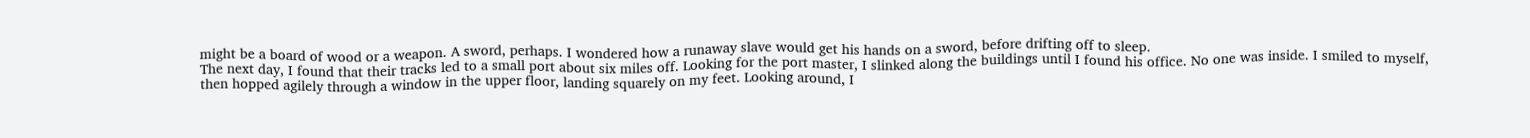might be a board of wood or a weapon. A sword, perhaps. I wondered how a runaway slave would get his hands on a sword, before drifting off to sleep.
The next day, I found that their tracks led to a small port about six miles off. Looking for the port master, I slinked along the buildings until I found his office. No one was inside. I smiled to myself, then hopped agilely through a window in the upper floor, landing squarely on my feet. Looking around, I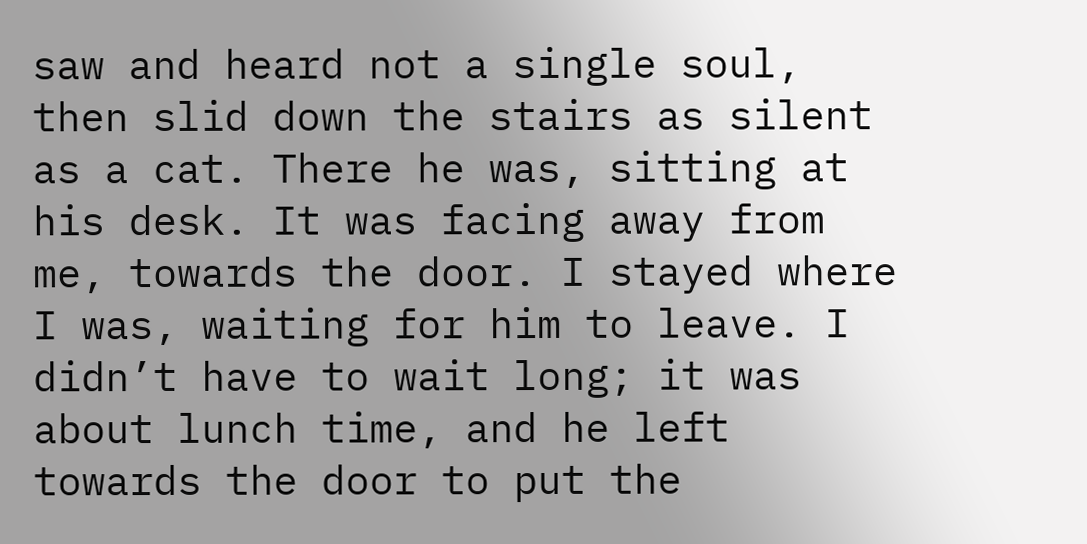saw and heard not a single soul, then slid down the stairs as silent as a cat. There he was, sitting at his desk. It was facing away from me, towards the door. I stayed where I was, waiting for him to leave. I didn’t have to wait long; it was about lunch time, and he left towards the door to put the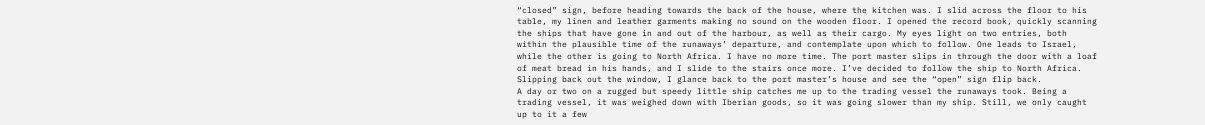“closed” sign, before heading towards the back of the house, where the kitchen was. I slid across the floor to his table, my linen and leather garments making no sound on the wooden floor. I opened the record book, quickly scanning the ships that have gone in and out of the harbour, as well as their cargo. My eyes light on two entries, both within the plausible time of the runaways’ departure, and contemplate upon which to follow. One leads to Israel, while the other is going to North Africa. I have no more time. The port master slips in through the door with a loaf of meat bread in his hands, and I slide to the stairs once more. I’ve decided to follow the ship to North Africa. Slipping back out the window, I glance back to the port master’s house and see the “open” sign flip back.
A day or two on a rugged but speedy little ship catches me up to the trading vessel the runaways took. Being a trading vessel, it was weighed down with Iberian goods, so it was going slower than my ship. Still, we only caught up to it a few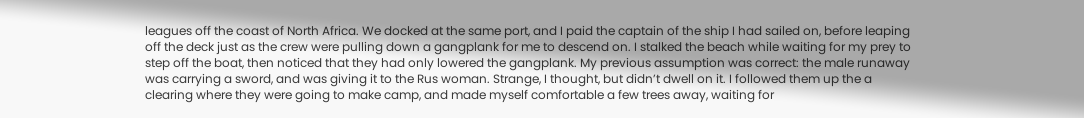leagues off the coast of North Africa. We docked at the same port, and I paid the captain of the ship I had sailed on, before leaping off the deck just as the crew were pulling down a gangplank for me to descend on. I stalked the beach while waiting for my prey to step off the boat, then noticed that they had only lowered the gangplank. My previous assumption was correct: the male runaway was carrying a sword, and was giving it to the Rus woman. Strange, I thought, but didn’t dwell on it. I followed them up the a clearing where they were going to make camp, and made myself comfortable a few trees away, waiting for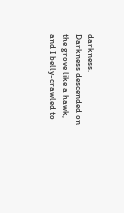darkness.
Darkness descended on the grove like a hawk, and I belly-crawled to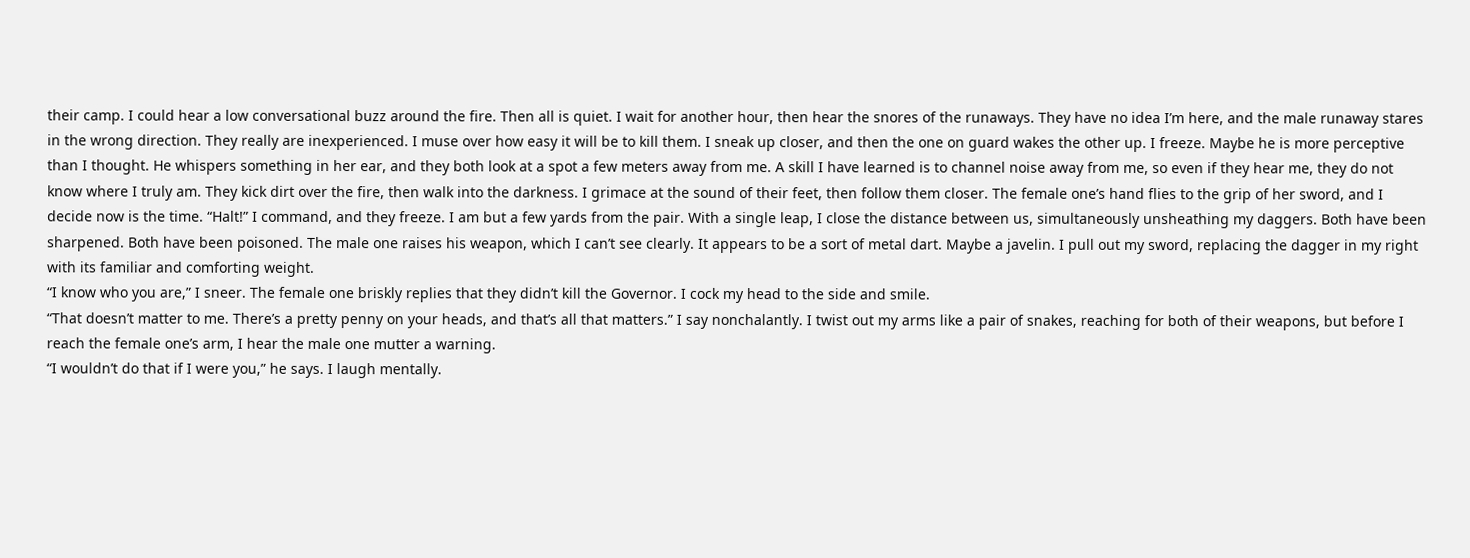their camp. I could hear a low conversational buzz around the fire. Then all is quiet. I wait for another hour, then hear the snores of the runaways. They have no idea I’m here, and the male runaway stares in the wrong direction. They really are inexperienced. I muse over how easy it will be to kill them. I sneak up closer, and then the one on guard wakes the other up. I freeze. Maybe he is more perceptive than I thought. He whispers something in her ear, and they both look at a spot a few meters away from me. A skill I have learned is to channel noise away from me, so even if they hear me, they do not know where I truly am. They kick dirt over the fire, then walk into the darkness. I grimace at the sound of their feet, then follow them closer. The female one’s hand flies to the grip of her sword, and I decide now is the time. “Halt!” I command, and they freeze. I am but a few yards from the pair. With a single leap, I close the distance between us, simultaneously unsheathing my daggers. Both have been sharpened. Both have been poisoned. The male one raises his weapon, which I can’t see clearly. It appears to be a sort of metal dart. Maybe a javelin. I pull out my sword, replacing the dagger in my right with its familiar and comforting weight.
“I know who you are,” I sneer. The female one briskly replies that they didn’t kill the Governor. I cock my head to the side and smile.
“That doesn’t matter to me. There’s a pretty penny on your heads, and that’s all that matters.” I say nonchalantly. I twist out my arms like a pair of snakes, reaching for both of their weapons, but before I reach the female one’s arm, I hear the male one mutter a warning.
“I wouldn’t do that if I were you,” he says. I laugh mentally.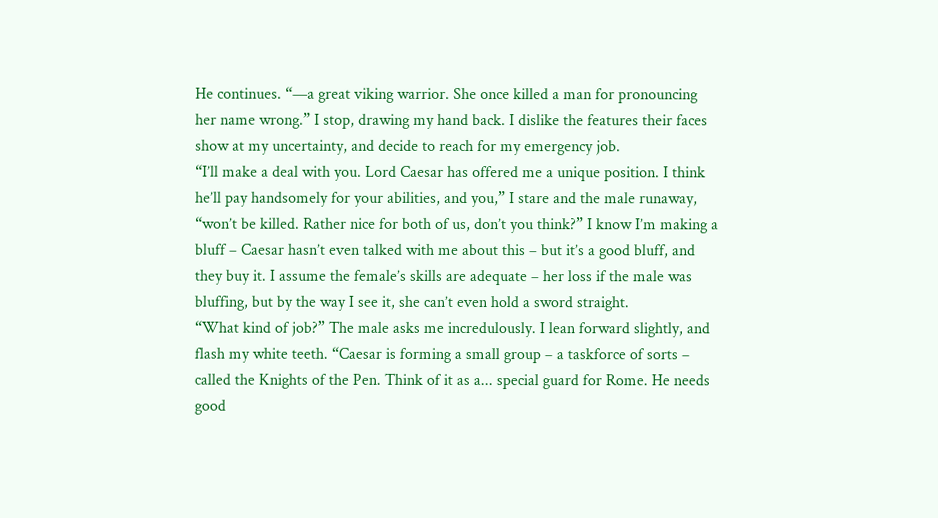He continues. “—a great viking warrior. She once killed a man for pronouncing her name wrong.” I stop, drawing my hand back. I dislike the features their faces show at my uncertainty, and decide to reach for my emergency job.
“I’ll make a deal with you. Lord Caesar has offered me a unique position. I think he’ll pay handsomely for your abilities, and you,” I stare and the male runaway, “won’t be killed. Rather nice for both of us, don’t you think?” I know I’m making a bluff – Caesar hasn’t even talked with me about this – but it’s a good bluff, and they buy it. I assume the female’s skills are adequate – her loss if the male was bluffing, but by the way I see it, she can’t even hold a sword straight.
“What kind of job?” The male asks me incredulously. I lean forward slightly, and flash my white teeth. “Caesar is forming a small group – a taskforce of sorts – called the Knights of the Pen. Think of it as a... special guard for Rome. He needs good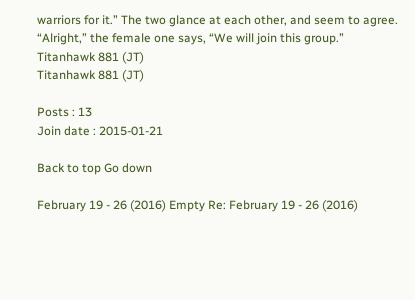warriors for it.” The two glance at each other, and seem to agree.
“Alright,” the female one says, “We will join this group.”
Titanhawk 881 (JT)
Titanhawk 881 (JT)

Posts : 13
Join date : 2015-01-21

Back to top Go down

February 19 - 26 (2016) Empty Re: February 19 - 26 (2016)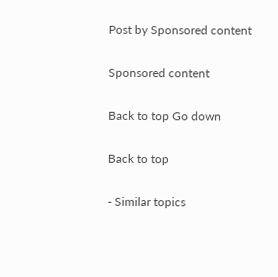Post by Sponsored content

Sponsored content

Back to top Go down

Back to top

- Similar topics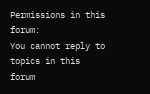Permissions in this forum:
You cannot reply to topics in this forum